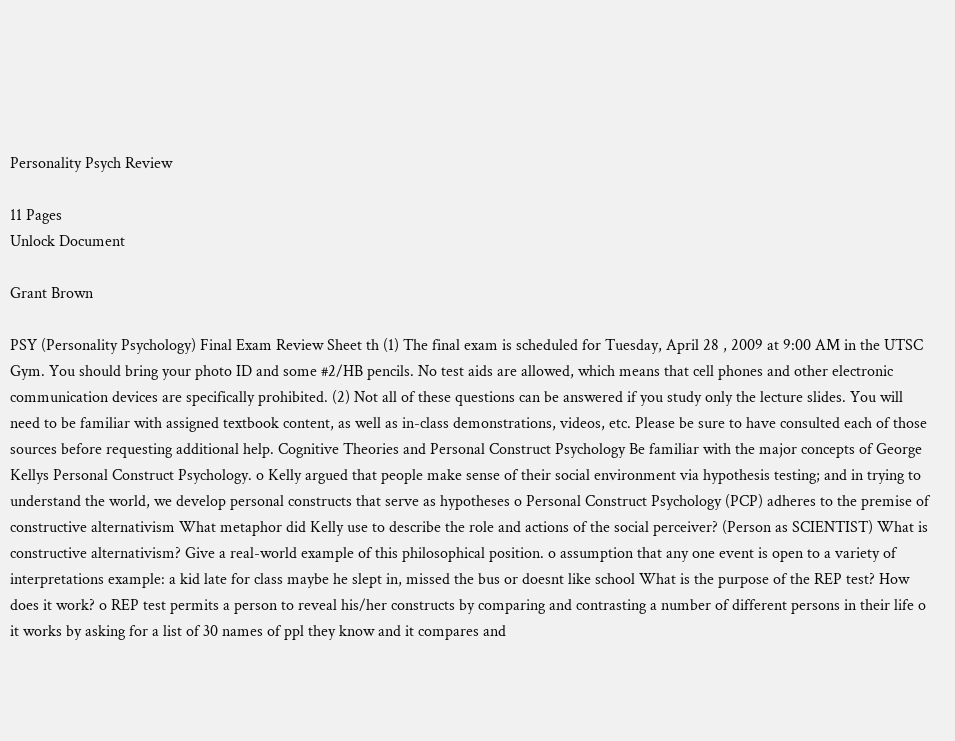Personality Psych Review

11 Pages
Unlock Document

Grant Brown

PSY (Personality Psychology) Final Exam Review Sheet th (1) The final exam is scheduled for Tuesday, April 28 , 2009 at 9:00 AM in the UTSC Gym. You should bring your photo ID and some #2/HB pencils. No test aids are allowed, which means that cell phones and other electronic communication devices are specifically prohibited. (2) Not all of these questions can be answered if you study only the lecture slides. You will need to be familiar with assigned textbook content, as well as in-class demonstrations, videos, etc. Please be sure to have consulted each of those sources before requesting additional help. Cognitive Theories and Personal Construct Psychology Be familiar with the major concepts of George Kellys Personal Construct Psychology. o Kelly argued that people make sense of their social environment via hypothesis testing; and in trying to understand the world, we develop personal constructs that serve as hypotheses o Personal Construct Psychology (PCP) adheres to the premise of constructive alternativism What metaphor did Kelly use to describe the role and actions of the social perceiver? (Person as SCIENTIST) What is constructive alternativism? Give a real-world example of this philosophical position. o assumption that any one event is open to a variety of interpretations example: a kid late for class maybe he slept in, missed the bus or doesnt like school What is the purpose of the REP test? How does it work? o REP test permits a person to reveal his/her constructs by comparing and contrasting a number of different persons in their life o it works by asking for a list of 30 names of ppl they know and it compares and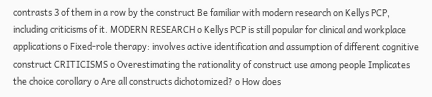contrasts 3 of them in a row by the construct Be familiar with modern research on Kellys PCP, including criticisms of it. MODERN RESEARCH o Kellys PCP is still popular for clinical and workplace applications o Fixed-role therapy: involves active identification and assumption of different cognitive construct CRITICISMS o Overestimating the rationality of construct use among people Implicates the choice corollary o Are all constructs dichotomized? o How does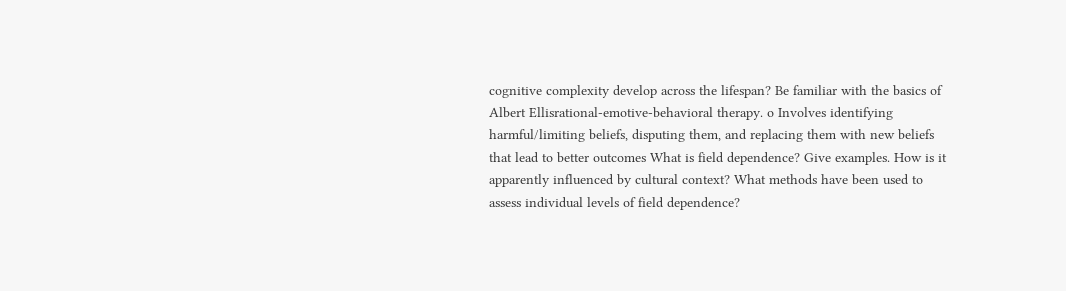cognitive complexity develop across the lifespan? Be familiar with the basics of Albert Ellisrational-emotive-behavioral therapy. o Involves identifying harmful/limiting beliefs, disputing them, and replacing them with new beliefs that lead to better outcomes What is field dependence? Give examples. How is it apparently influenced by cultural context? What methods have been used to assess individual levels of field dependence?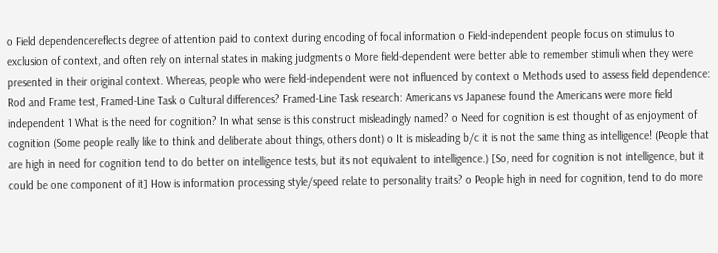o Field dependencereflects degree of attention paid to context during encoding of focal information o Field-independent people focus on stimulus to exclusion of context, and often rely on internal states in making judgments o More field-dependent were better able to remember stimuli when they were presented in their original context. Whereas, people who were field-independent were not influenced by context o Methods used to assess field dependence: Rod and Frame test, Framed-Line Task o Cultural differences? Framed-Line Task research: Americans vs Japanese found the Americans were more field independent 1 What is the need for cognition? In what sense is this construct misleadingly named? o Need for cognition is est thought of as enjoyment of cognition (Some people really like to think and deliberate about things, others dont) o It is misleading b/c it is not the same thing as intelligence! (People that are high in need for cognition tend to do better on intelligence tests, but its not equivalent to intelligence.) [So, need for cognition is not intelligence, but it could be one component of it] How is information processing style/speed relate to personality traits? o People high in need for cognition, tend to do more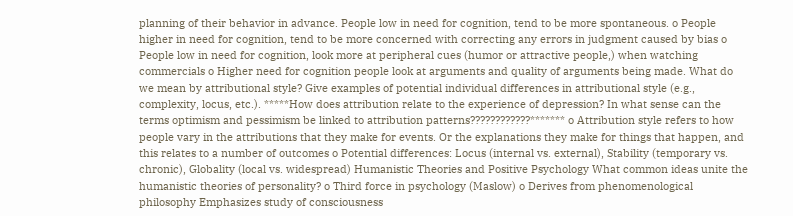planning of their behavior in advance. People low in need for cognition, tend to be more spontaneous. o People higher in need for cognition, tend to be more concerned with correcting any errors in judgment caused by bias o People low in need for cognition, look more at peripheral cues (humor or attractive people,) when watching commercials o Higher need for cognition people look at arguments and quality of arguments being made. What do we mean by attributional style? Give examples of potential individual differences in attributional style (e.g., complexity, locus, etc.). *****How does attribution relate to the experience of depression? In what sense can the terms optimism and pessimism be linked to attribution patterns????????????******* o Attribution style refers to how people vary in the attributions that they make for events. Or the explanations they make for things that happen, and this relates to a number of outcomes o Potential differences: Locus (internal vs. external), Stability (temporary vs. chronic), Globality (local vs. widespread) Humanistic Theories and Positive Psychology What common ideas unite the humanistic theories of personality? o Third force in psychology (Maslow) o Derives from phenomenological philosophy Emphasizes study of consciousness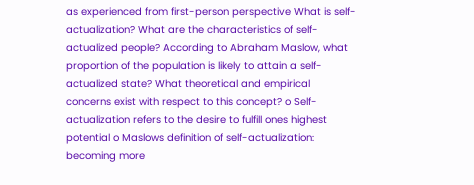as experienced from first-person perspective What is self-actualization? What are the characteristics of self-actualized people? According to Abraham Maslow, what proportion of the population is likely to attain a self-actualized state? What theoretical and empirical concerns exist with respect to this concept? o Self-actualization refers to the desire to fulfill ones highest potential o Maslows definition of self-actualization: becoming more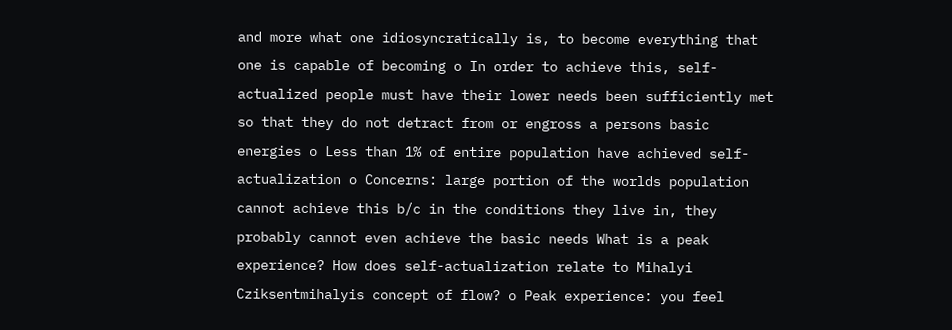and more what one idiosyncratically is, to become everything that one is capable of becoming o In order to achieve this, self-actualized people must have their lower needs been sufficiently met so that they do not detract from or engross a persons basic energies o Less than 1% of entire population have achieved self-actualization o Concerns: large portion of the worlds population cannot achieve this b/c in the conditions they live in, they probably cannot even achieve the basic needs What is a peak experience? How does self-actualization relate to Mihalyi Cziksentmihalyis concept of flow? o Peak experience: you feel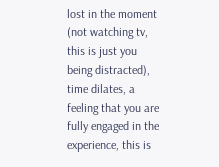lost in the moment (not watching tv, this is just you being distracted), time dilates, a feeling that you are fully engaged in the experience, this is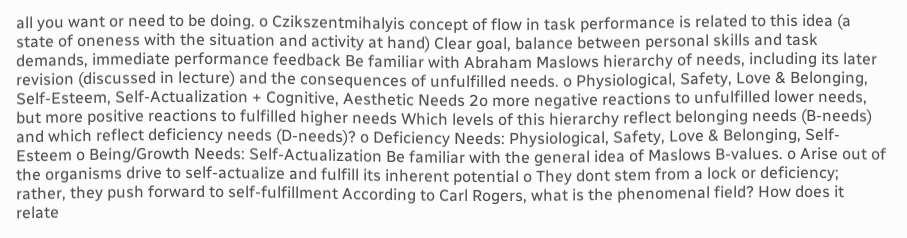all you want or need to be doing. o Czikszentmihalyis concept of flow in task performance is related to this idea (a state of oneness with the situation and activity at hand) Clear goal, balance between personal skills and task demands, immediate performance feedback Be familiar with Abraham Maslows hierarchy of needs, including its later revision (discussed in lecture) and the consequences of unfulfilled needs. o Physiological, Safety, Love & Belonging, Self-Esteem, Self-Actualization + Cognitive, Aesthetic Needs 2o more negative reactions to unfulfilled lower needs, but more positive reactions to fulfilled higher needs Which levels of this hierarchy reflect belonging needs (B-needs) and which reflect deficiency needs (D-needs)? o Deficiency Needs: Physiological, Safety, Love & Belonging, Self-Esteem o Being/Growth Needs: Self-Actualization Be familiar with the general idea of Maslows B-values. o Arise out of the organisms drive to self-actualize and fulfill its inherent potential o They dont stem from a lock or deficiency; rather, they push forward to self-fulfillment According to Carl Rogers, what is the phenomenal field? How does it relate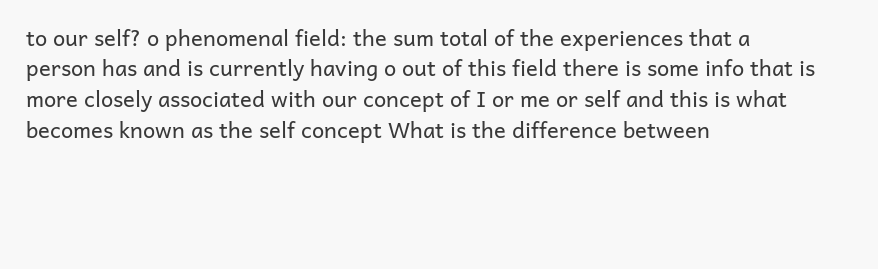to our self? o phenomenal field: the sum total of the experiences that a person has and is currently having o out of this field there is some info that is more closely associated with our concept of I or me or self and this is what becomes known as the self concept What is the difference between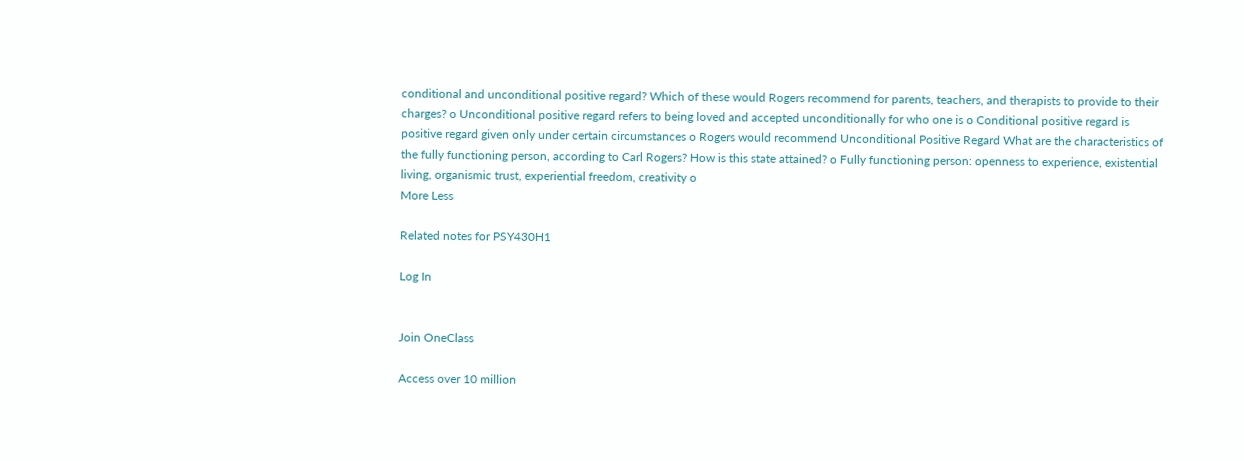conditional and unconditional positive regard? Which of these would Rogers recommend for parents, teachers, and therapists to provide to their charges? o Unconditional positive regard refers to being loved and accepted unconditionally for who one is o Conditional positive regard is positive regard given only under certain circumstances o Rogers would recommend Unconditional Positive Regard What are the characteristics of the fully functioning person, according to Carl Rogers? How is this state attained? o Fully functioning person: openness to experience, existential living, organismic trust, experiential freedom, creativity o
More Less

Related notes for PSY430H1

Log In


Join OneClass

Access over 10 million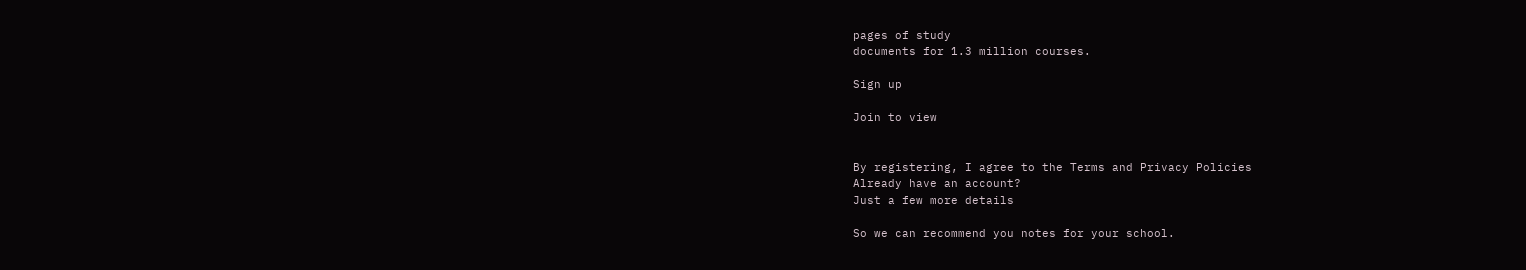pages of study
documents for 1.3 million courses.

Sign up

Join to view


By registering, I agree to the Terms and Privacy Policies
Already have an account?
Just a few more details

So we can recommend you notes for your school.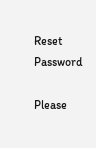Reset Password

Please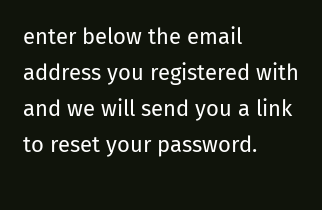enter below the email address you registered with and we will send you a link to reset your password.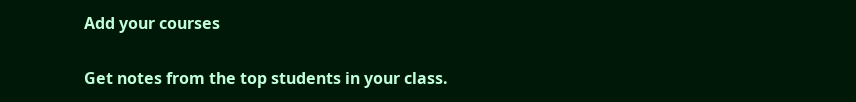Add your courses

Get notes from the top students in your class.